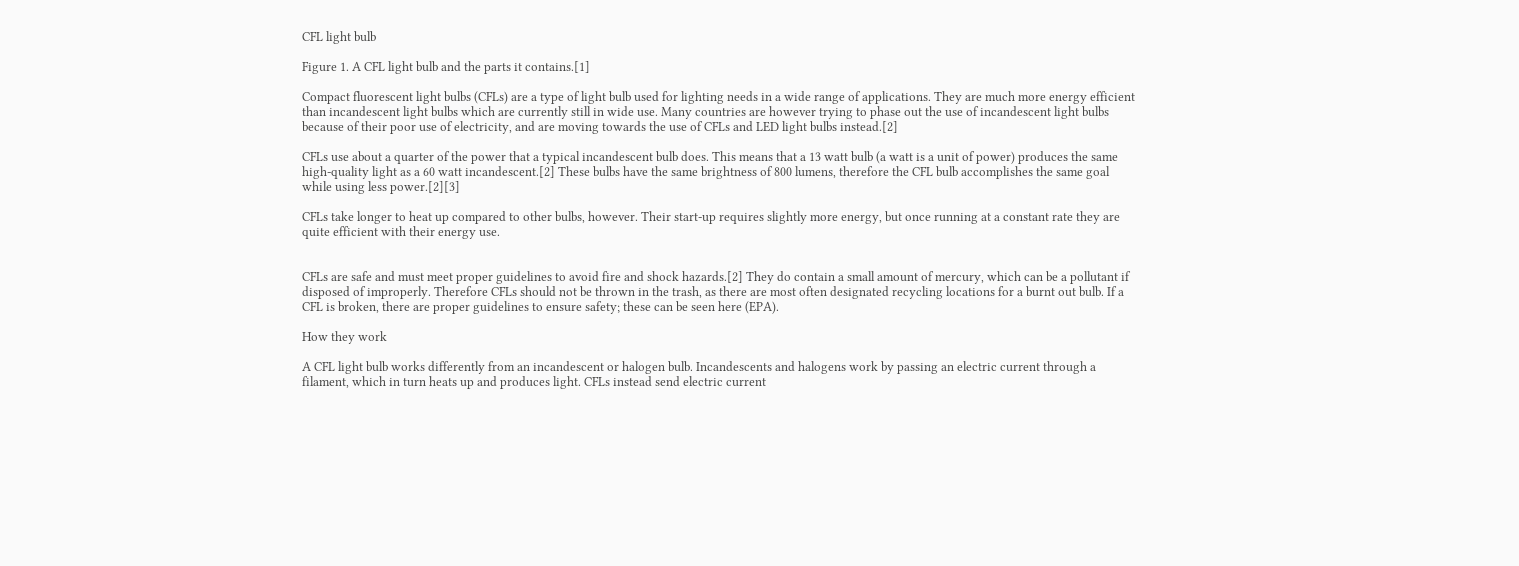CFL light bulb

Figure 1. A CFL light bulb and the parts it contains.[1]

Compact fluorescent light bulbs (CFLs) are a type of light bulb used for lighting needs in a wide range of applications. They are much more energy efficient than incandescent light bulbs which are currently still in wide use. Many countries are however trying to phase out the use of incandescent light bulbs because of their poor use of electricity, and are moving towards the use of CFLs and LED light bulbs instead.[2]

CFLs use about a quarter of the power that a typical incandescent bulb does. This means that a 13 watt bulb (a watt is a unit of power) produces the same high-quality light as a 60 watt incandescent.[2] These bulbs have the same brightness of 800 lumens, therefore the CFL bulb accomplishes the same goal while using less power.[2][3]

CFLs take longer to heat up compared to other bulbs, however. Their start-up requires slightly more energy, but once running at a constant rate they are quite efficient with their energy use.


CFLs are safe and must meet proper guidelines to avoid fire and shock hazards.[2] They do contain a small amount of mercury, which can be a pollutant if disposed of improperly. Therefore CFLs should not be thrown in the trash, as there are most often designated recycling locations for a burnt out bulb. If a CFL is broken, there are proper guidelines to ensure safety; these can be seen here (EPA).

How they work

A CFL light bulb works differently from an incandescent or halogen bulb. Incandescents and halogens work by passing an electric current through a filament, which in turn heats up and produces light. CFLs instead send electric current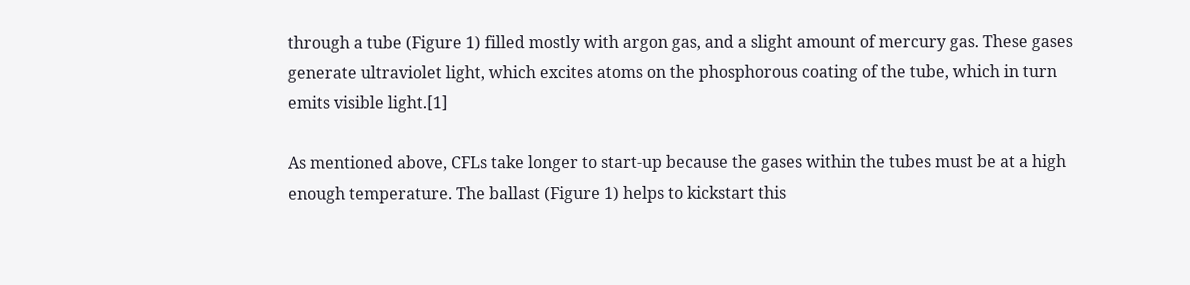through a tube (Figure 1) filled mostly with argon gas, and a slight amount of mercury gas. These gases generate ultraviolet light, which excites atoms on the phosphorous coating of the tube, which in turn emits visible light.[1]

As mentioned above, CFLs take longer to start-up because the gases within the tubes must be at a high enough temperature. The ballast (Figure 1) helps to kickstart this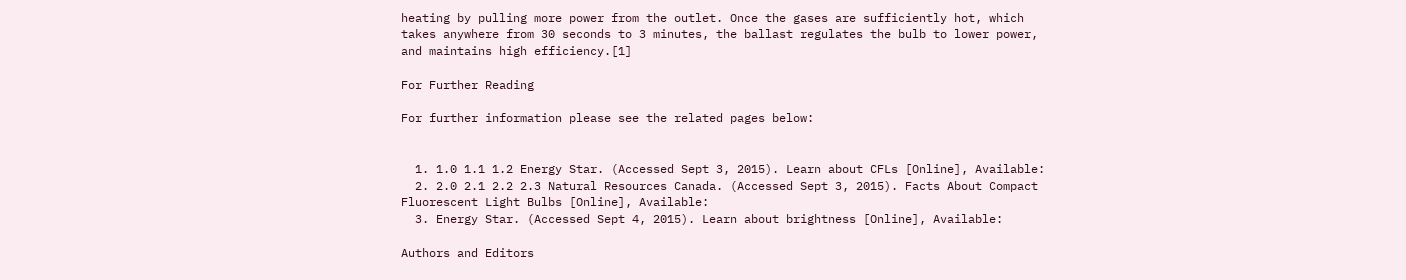heating by pulling more power from the outlet. Once the gases are sufficiently hot, which takes anywhere from 30 seconds to 3 minutes, the ballast regulates the bulb to lower power, and maintains high efficiency.[1]

For Further Reading

For further information please see the related pages below:


  1. 1.0 1.1 1.2 Energy Star. (Accessed Sept 3, 2015). Learn about CFLs [Online], Available:
  2. 2.0 2.1 2.2 2.3 Natural Resources Canada. (Accessed Sept 3, 2015). Facts About Compact Fluorescent Light Bulbs [Online], Available:
  3. Energy Star. (Accessed Sept 4, 2015). Learn about brightness [Online], Available:

Authors and Editors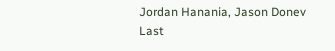Jordan Hanania, Jason Donev
Last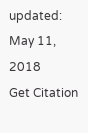updated: May 11, 2018
Get Citation